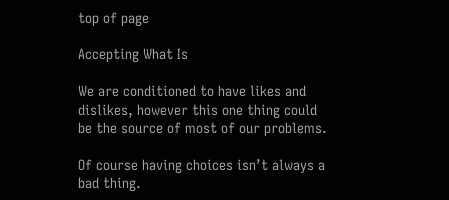top of page

Accepting What Is

We are conditioned to have likes and dislikes, however this one thing could be the source of most of our problems.

Of course having choices isn’t always a bad thing.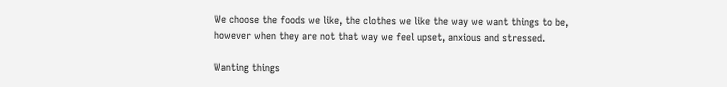We choose the foods we like, the clothes we like the way we want things to be, however when they are not that way we feel upset, anxious and stressed.

Wanting things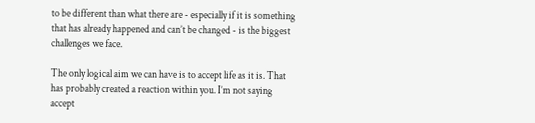to be different than what there are - especially if it is something that has already happened and can’t be changed - is the biggest challenges we face.

The only logical aim we can have is to accept life as it is. That has probably created a reaction within you. I’m not saying accept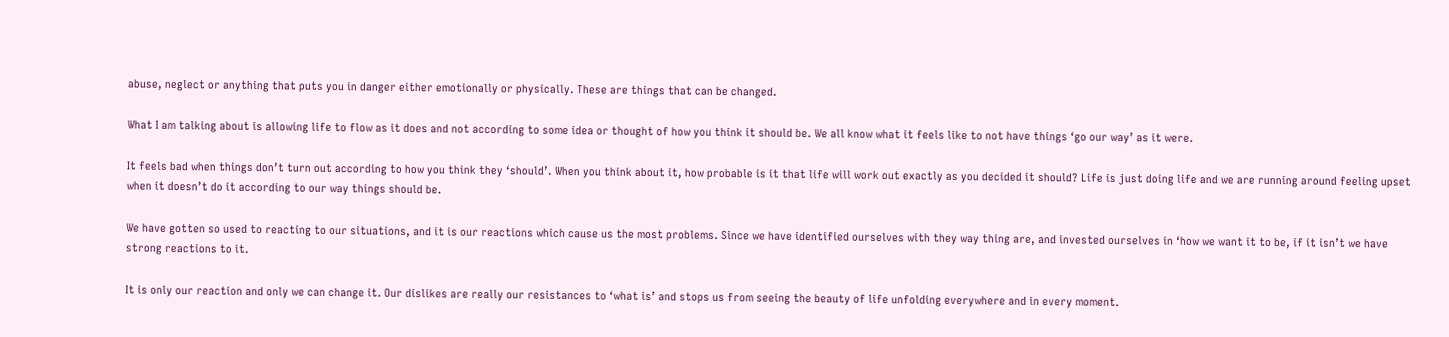abuse, neglect or anything that puts you in danger either emotionally or physically. These are things that can be changed.

What I am talking about is allowing life to flow as it does and not according to some idea or thought of how you think it should be. We all know what it feels like to not have things ‘go our way’ as it were.

It feels bad when things don’t turn out according to how you think they ‘should’. When you think about it, how probable is it that life will work out exactly as you decided it should? Life is just doing life and we are running around feeling upset when it doesn’t do it according to our way things should be.

We have gotten so used to reacting to our situations, and it is our reactions which cause us the most problems. Since we have identified ourselves with they way thing are, and invested ourselves in ‘how we want it to be, if it isn’t we have strong reactions to it.

It is only our reaction and only we can change it. Our dislikes are really our resistances to ‘what is’ and stops us from seeing the beauty of life unfolding everywhere and in every moment.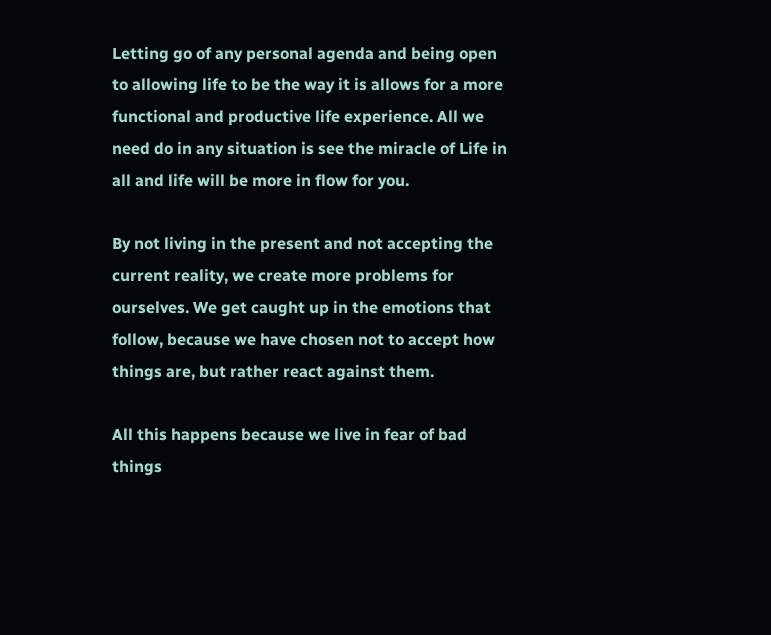Letting go of any personal agenda and being open to allowing life to be the way it is allows for a more functional and productive life experience. All we need do in any situation is see the miracle of Life in all and life will be more in flow for you.

By not living in the present and not accepting the current reality, we create more problems for ourselves. We get caught up in the emotions that follow, because we have chosen not to accept how things are, but rather react against them.

All this happens because we live in fear of bad things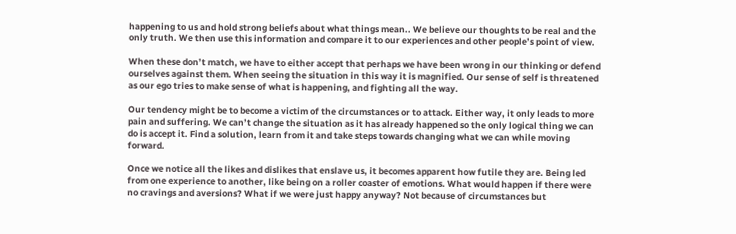happening to us and hold strong beliefs about what things mean.. We believe our thoughts to be real and the only truth. We then use this information and compare it to our experiences and other people’s point of view.

When these don’t match, we have to either accept that perhaps we have been wrong in our thinking or defend ourselves against them. When seeing the situation in this way it is magnified. Our sense of self is threatened as our ego tries to make sense of what is happening, and fighting all the way.

Our tendency might be to become a victim of the circumstances or to attack. Either way, it only leads to more pain and suffering. We can’t change the situation as it has already happened so the only logical thing we can do is accept it. Find a solution, learn from it and take steps towards changing what we can while moving forward.

Once we notice all the likes and dislikes that enslave us, it becomes apparent how futile they are. Being led from one experience to another, like being on a roller coaster of emotions. What would happen if there were no cravings and aversions? What if we were just happy anyway? Not because of circumstances but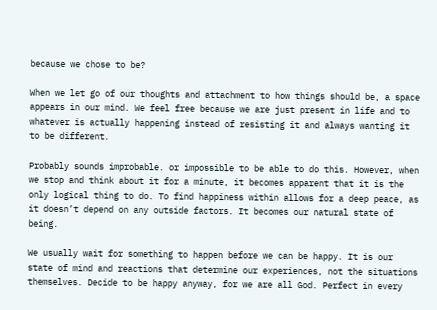because we chose to be?

When we let go of our thoughts and attachment to how things should be, a space appears in our mind. We feel free because we are just present in life and to whatever is actually happening instead of resisting it and always wanting it to be different.

Probably sounds improbable. or impossible to be able to do this. However, when we stop and think about it for a minute, it becomes apparent that it is the only logical thing to do. To find happiness within allows for a deep peace, as it doesn’t depend on any outside factors. It becomes our natural state of being.

We usually wait for something to happen before we can be happy. It is our state of mind and reactions that determine our experiences, not the situations themselves. Decide to be happy anyway, for we are all God. Perfect in every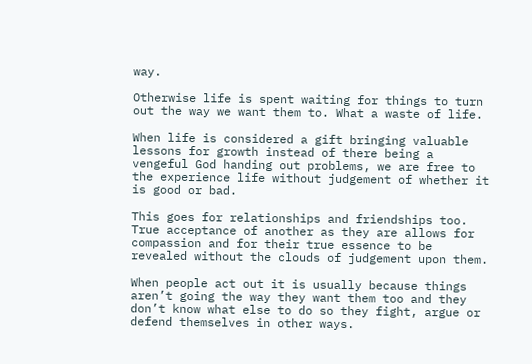way.

Otherwise life is spent waiting for things to turn out the way we want them to. What a waste of life.

When life is considered a gift bringing valuable lessons for growth instead of there being a vengeful God handing out problems, we are free to the experience life without judgement of whether it is good or bad.

This goes for relationships and friendships too. True acceptance of another as they are allows for compassion and for their true essence to be revealed without the clouds of judgement upon them.

When people act out it is usually because things aren’t going the way they want them too and they don’t know what else to do so they fight, argue or defend themselves in other ways.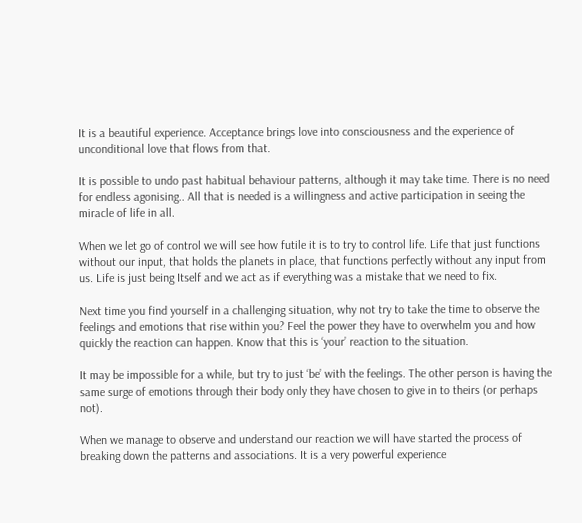It is a beautiful experience. Acceptance brings love into consciousness and the experience of unconditional love that flows from that.

It is possible to undo past habitual behaviour patterns, although it may take time. There is no need for endless agonising.. All that is needed is a willingness and active participation in seeing the miracle of life in all.

When we let go of control we will see how futile it is to try to control life. Life that just functions without our input, that holds the planets in place, that functions perfectly without any input from us. Life is just being Itself and we act as if everything was a mistake that we need to fix.

Next time you find yourself in a challenging situation, why not try to take the time to observe the feelings and emotions that rise within you? Feel the power they have to overwhelm you and how quickly the reaction can happen. Know that this is ‘your’ reaction to the situation.

It may be impossible for a while, but try to just ‘be’ with the feelings. The other person is having the same surge of emotions through their body only they have chosen to give in to theirs (or perhaps not).

When we manage to observe and understand our reaction we will have started the process of breaking down the patterns and associations. It is a very powerful experience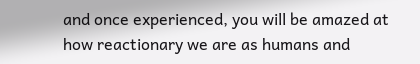and once experienced, you will be amazed at how reactionary we are as humans and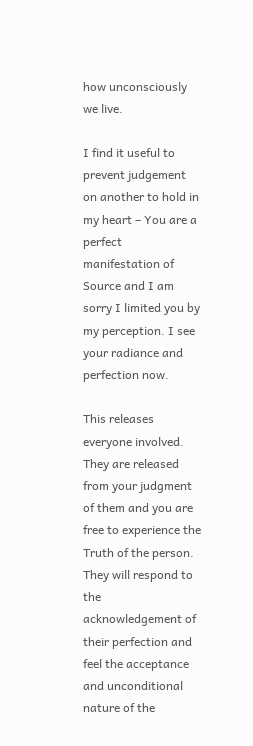how unconsciously we live.

I find it useful to prevent judgement on another to hold in my heart – You are a perfect manifestation of Source and I am sorry I limited you by my perception. I see your radiance and perfection now.

This releases everyone involved. They are released from your judgment of them and you are free to experience the Truth of the person. They will respond to the acknowledgement of their perfection and feel the acceptance and unconditional nature of the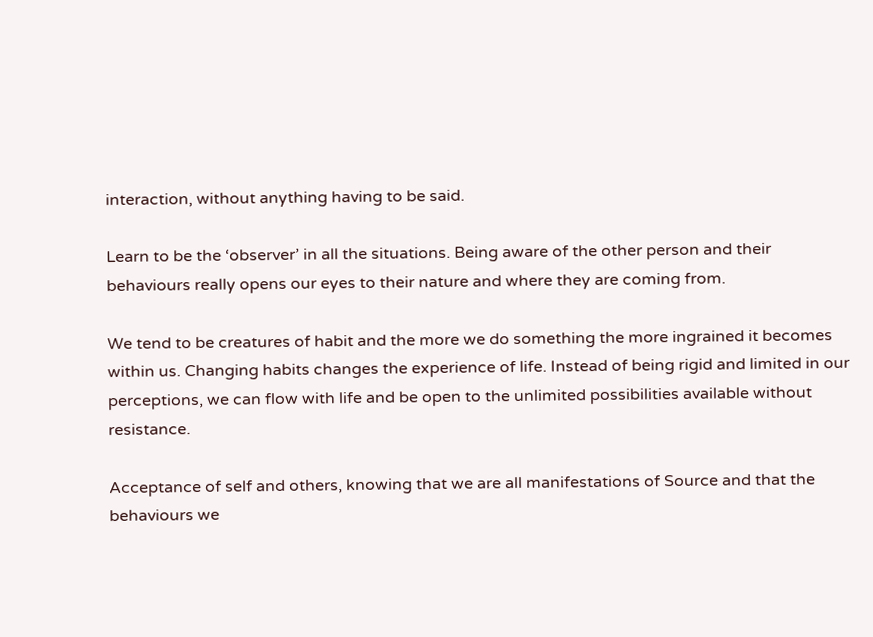interaction, without anything having to be said.

Learn to be the ‘observer’ in all the situations. Being aware of the other person and their behaviours really opens our eyes to their nature and where they are coming from.

We tend to be creatures of habit and the more we do something the more ingrained it becomes within us. Changing habits changes the experience of life. Instead of being rigid and limited in our perceptions, we can flow with life and be open to the unlimited possibilities available without resistance.

Acceptance of self and others, knowing that we are all manifestations of Source and that the behaviours we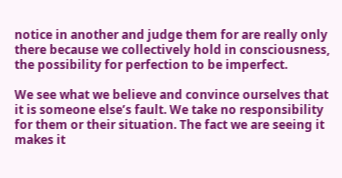notice in another and judge them for are really only there because we collectively hold in consciousness, the possibility for perfection to be imperfect.

We see what we believe and convince ourselves that it is someone else’s fault. We take no responsibility for them or their situation. The fact we are seeing it makes it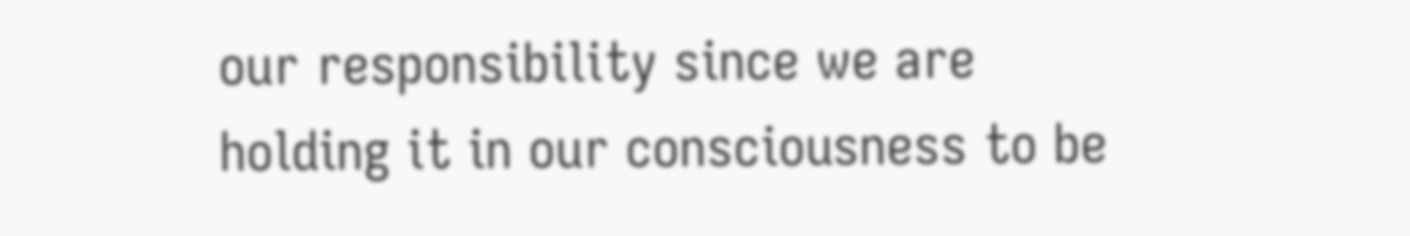our responsibility since we are holding it in our consciousness to be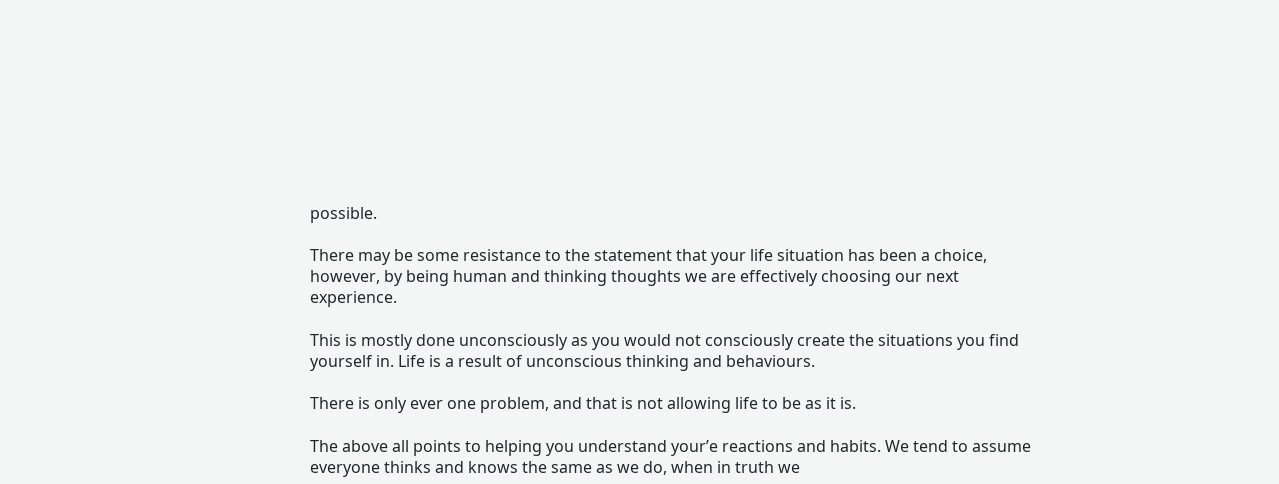possible.

There may be some resistance to the statement that your life situation has been a choice, however, by being human and thinking thoughts we are effectively choosing our next experience.

This is mostly done unconsciously as you would not consciously create the situations you find yourself in. Life is a result of unconscious thinking and behaviours.

There is only ever one problem, and that is not allowing life to be as it is.

The above all points to helping you understand your’e reactions and habits. We tend to assume everyone thinks and knows the same as we do, when in truth we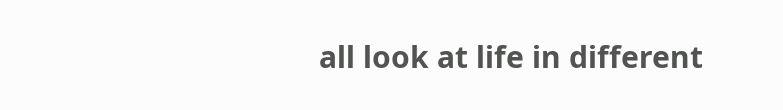all look at life in different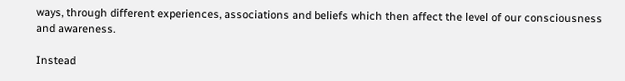ways, through different experiences, associations and beliefs which then affect the level of our consciousness and awareness.

Instead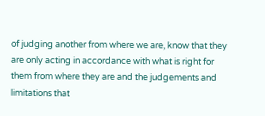of judging another from where we are, know that they are only acting in accordance with what is right for them from where they are and the judgements and limitations that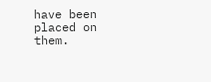have been placed on them.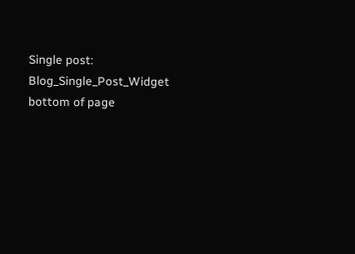Single post: Blog_Single_Post_Widget
bottom of page